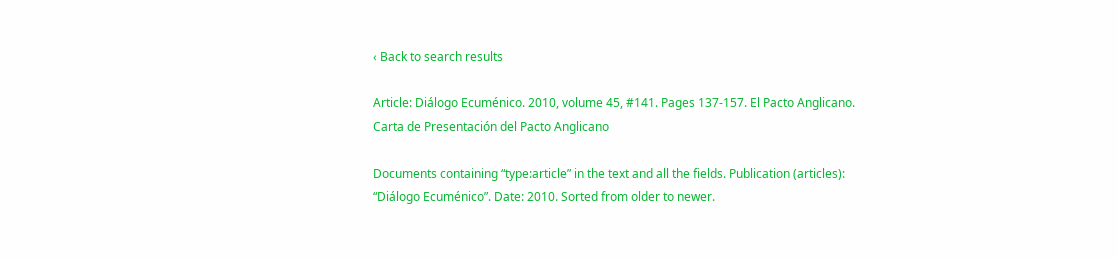‹ Back to search results

Article: Diálogo Ecuménico. 2010, volume 45, #141. Pages 137-157. El Pacto Anglicano. Carta de Presentación del Pacto Anglicano

Documents containing “type:article” in the text and all the fields. Publication (articles): “Diálogo Ecuménico”. Date: 2010. Sorted from older to newer.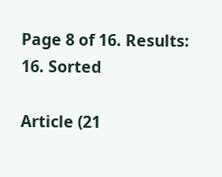Page 8 of 16. Results: 16. Sorted

Article (21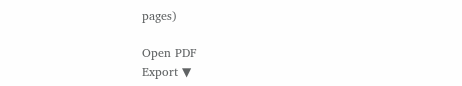pages)

Open PDF
Export ▼